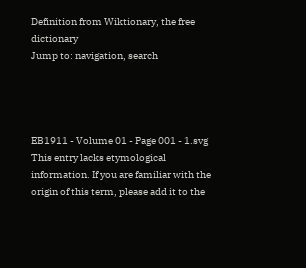Definition from Wiktionary, the free dictionary
Jump to: navigation, search




EB1911 - Volume 01 - Page 001 - 1.svg This entry lacks etymological information. If you are familiar with the origin of this term, please add it to the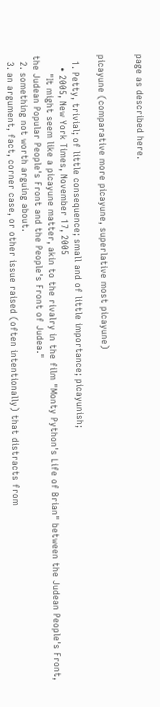page as described here.


picayune (comparative more picayune, superlative most picayune)

  1. Petty, trivial; of little consequence; small and of little importance; picayunish;
    • 2005, New York Times, November 17, 2005
      "It might seem like a picayune matter, akin to the rivalry in the film "Monty Python's Life of Brian" between the Judean People's Front, the Judean Popular People's Front and the People's Front of Judea."
  2. something not worth arguing about.
  3. an argument, fact, corner case, or other issue raised (often intentionally) that distracts from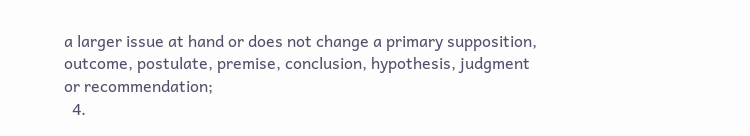a larger issue at hand or does not change a primary supposition, outcome, postulate, premise, conclusion, hypothesis, judgment or recommendation;
  4.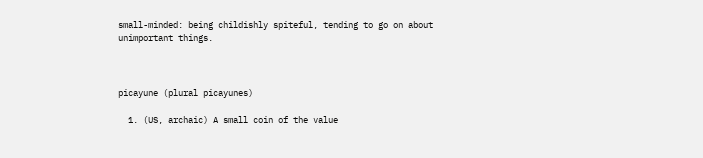small-minded: being childishly spiteful, tending to go on about unimportant things.



picayune (plural picayunes)

  1. (US, archaic) A small coin of the value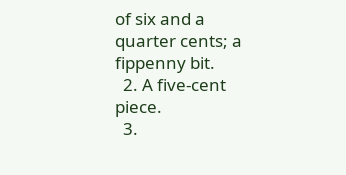of six and a quarter cents; a fippenny bit.
  2. A five-cent piece.
  3.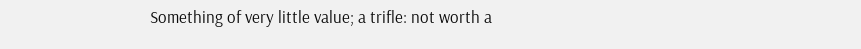Something of very little value; a trifle: not worth a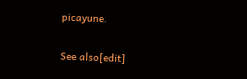picayune.

See also[edit]